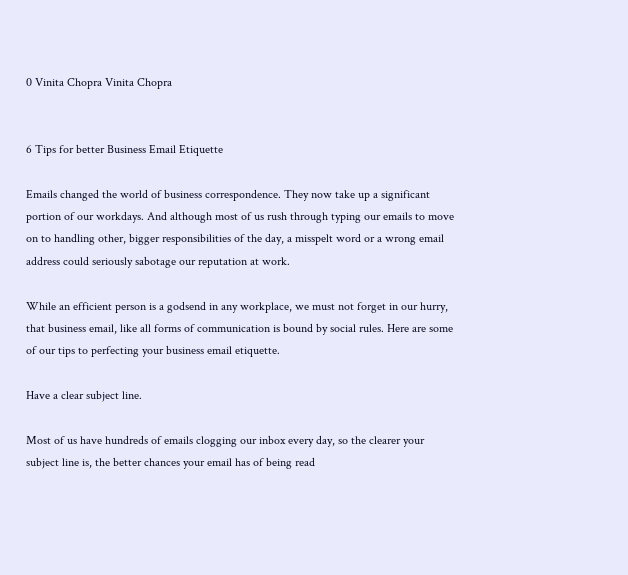0 Vinita Chopra Vinita Chopra


6 Tips for better Business Email Etiquette

Emails changed the world of business correspondence. They now take up a significant portion of our workdays. And although most of us rush through typing our emails to move on to handling other, bigger responsibilities of the day, a misspelt word or a wrong email address could seriously sabotage our reputation at work.

While an efficient person is a godsend in any workplace, we must not forget in our hurry, that business email, like all forms of communication is bound by social rules. Here are some of our tips to perfecting your business email etiquette.

Have a clear subject line.

Most of us have hundreds of emails clogging our inbox every day, so the clearer your subject line is, the better chances your email has of being read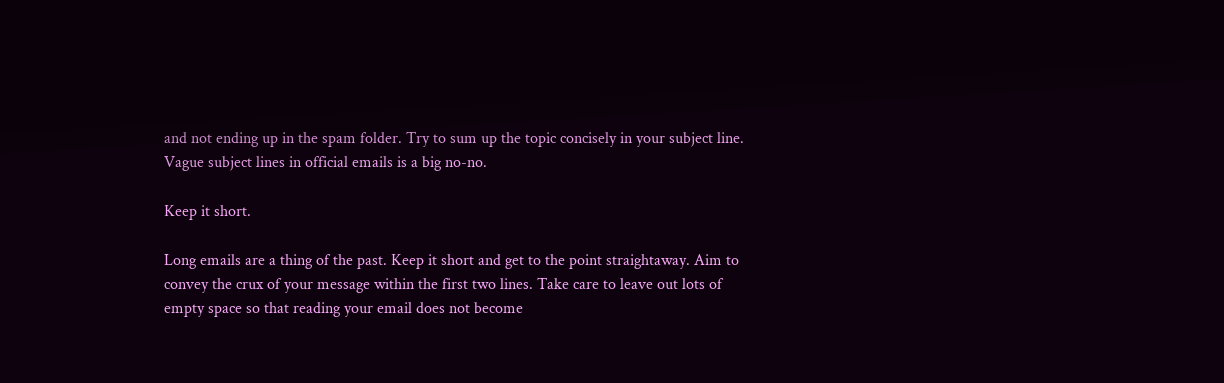and not ending up in the spam folder. Try to sum up the topic concisely in your subject line. Vague subject lines in official emails is a big no-no.

Keep it short.

Long emails are a thing of the past. Keep it short and get to the point straightaway. Aim to convey the crux of your message within the first two lines. Take care to leave out lots of empty space so that reading your email does not become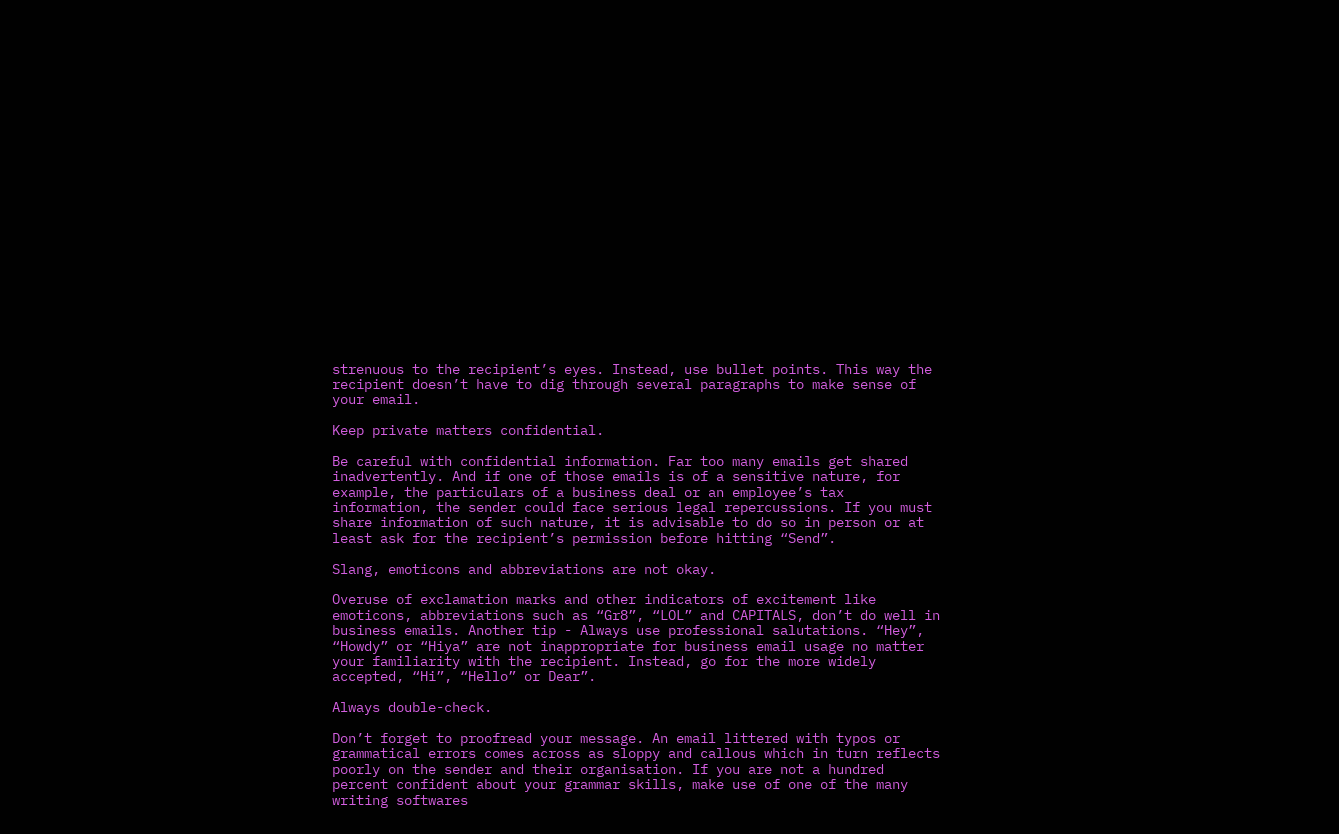strenuous to the recipient’s eyes. Instead, use bullet points. This way the recipient doesn’t have to dig through several paragraphs to make sense of your email.

Keep private matters confidential.

Be careful with confidential information. Far too many emails get shared inadvertently. And if one of those emails is of a sensitive nature, for example, the particulars of a business deal or an employee’s tax information, the sender could face serious legal repercussions. If you must share information of such nature, it is advisable to do so in person or at least ask for the recipient’s permission before hitting “Send”.

Slang, emoticons and abbreviations are not okay.

Overuse of exclamation marks and other indicators of excitement like emoticons, abbreviations such as “Gr8”, “LOL” and CAPITALS, don’t do well in business emails. Another tip - Always use professional salutations. “Hey”, “Howdy” or “Hiya” are not inappropriate for business email usage no matter your familiarity with the recipient. Instead, go for the more widely accepted, “Hi”, “Hello” or Dear”.

Always double-check.

Don’t forget to proofread your message. An email littered with typos or grammatical errors comes across as sloppy and callous which in turn reflects poorly on the sender and their organisation. If you are not a hundred percent confident about your grammar skills, make use of one of the many writing softwares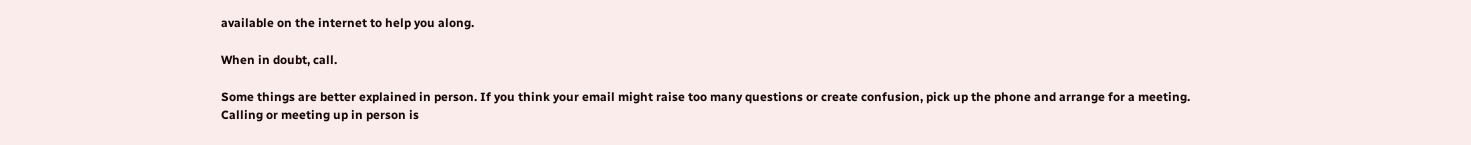available on the internet to help you along.

When in doubt, call.

Some things are better explained in person. If you think your email might raise too many questions or create confusion, pick up the phone and arrange for a meeting. Calling or meeting up in person is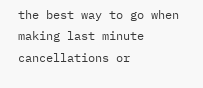the best way to go when making last minute cancellations or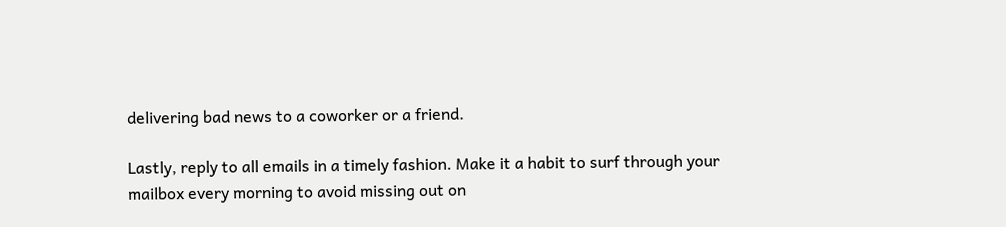delivering bad news to a coworker or a friend.

Lastly, reply to all emails in a timely fashion. Make it a habit to surf through your mailbox every morning to avoid missing out on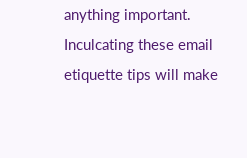anything important. Inculcating these email etiquette tips will make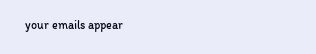your emails appear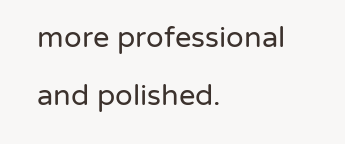more professional and polished.